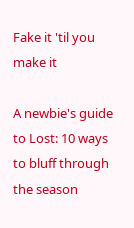Fake it 'til you make it

A newbie's guide to Lost: 10 ways to bluff through the season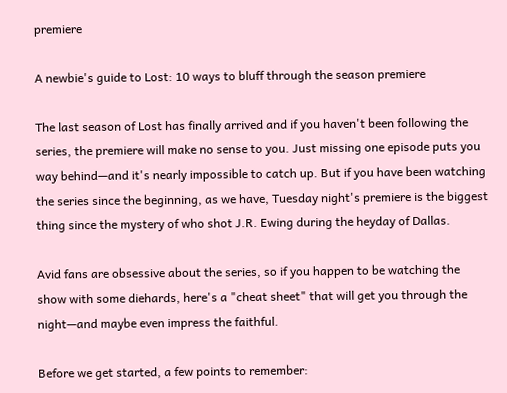premiere

A newbie's guide to Lost: 10 ways to bluff through the season premiere

The last season of Lost has finally arrived and if you haven't been following the series, the premiere will make no sense to you. Just missing one episode puts you way behind—and it's nearly impossible to catch up. But if you have been watching the series since the beginning, as we have, Tuesday night's premiere is the biggest thing since the mystery of who shot J.R. Ewing during the heyday of Dallas.

Avid fans are obsessive about the series, so if you happen to be watching the show with some diehards, here's a "cheat sheet" that will get you through the night—and maybe even impress the faithful.

Before we get started, a few points to remember: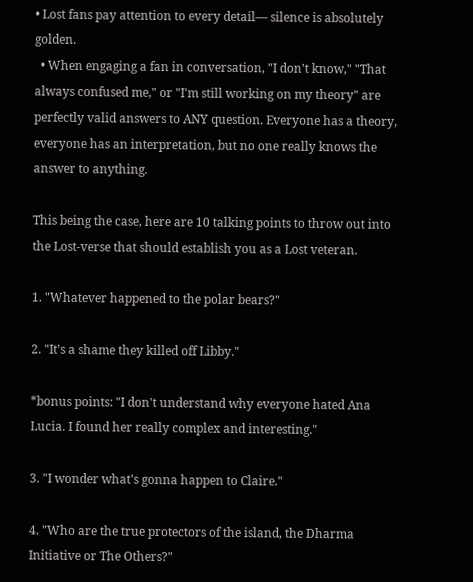• Lost fans pay attention to every detail— silence is absolutely golden.
  • When engaging a fan in conversation, "I don't know," "That always confused me," or "I'm still working on my theory" are perfectly valid answers to ANY question. Everyone has a theory, everyone has an interpretation, but no one really knows the answer to anything.

This being the case, here are 10 talking points to throw out into the Lost-verse that should establish you as a Lost veteran.

1. "Whatever happened to the polar bears?"

2. "It's a shame they killed off Libby."

*bonus points: "I don't understand why everyone hated Ana Lucia. I found her really complex and interesting."

3. "I wonder what's gonna happen to Claire."

4. "Who are the true protectors of the island, the Dharma Initiative or The Others?"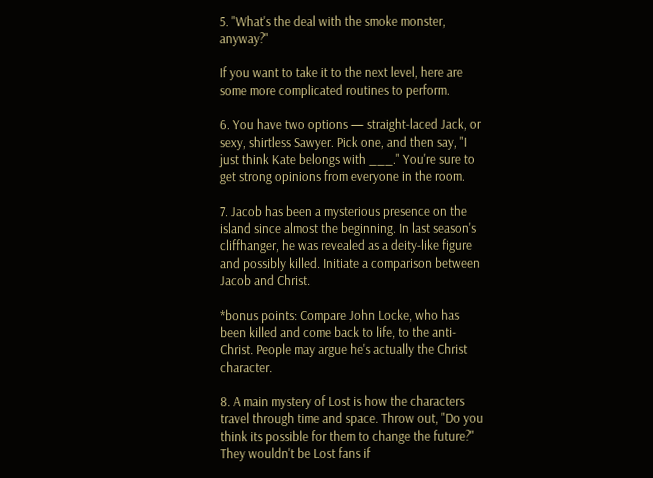5. "What's the deal with the smoke monster, anyway?"

If you want to take it to the next level, here are some more complicated routines to perform.

6. You have two options — straight-laced Jack, or sexy, shirtless Sawyer. Pick one, and then say, "I just think Kate belongs with ___." You're sure to get strong opinions from everyone in the room.

7. Jacob has been a mysterious presence on the island since almost the beginning. In last season's cliffhanger, he was revealed as a deity-like figure and possibly killed. Initiate a comparison between Jacob and Christ.

*bonus points: Compare John Locke, who has been killed and come back to life, to the anti-Christ. People may argue he's actually the Christ character.

8. A main mystery of Lost is how the characters travel through time and space. Throw out, "Do you think its possible for them to change the future?" They wouldn't be Lost fans if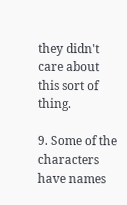they didn't care about this sort of thing.

9. Some of the characters have names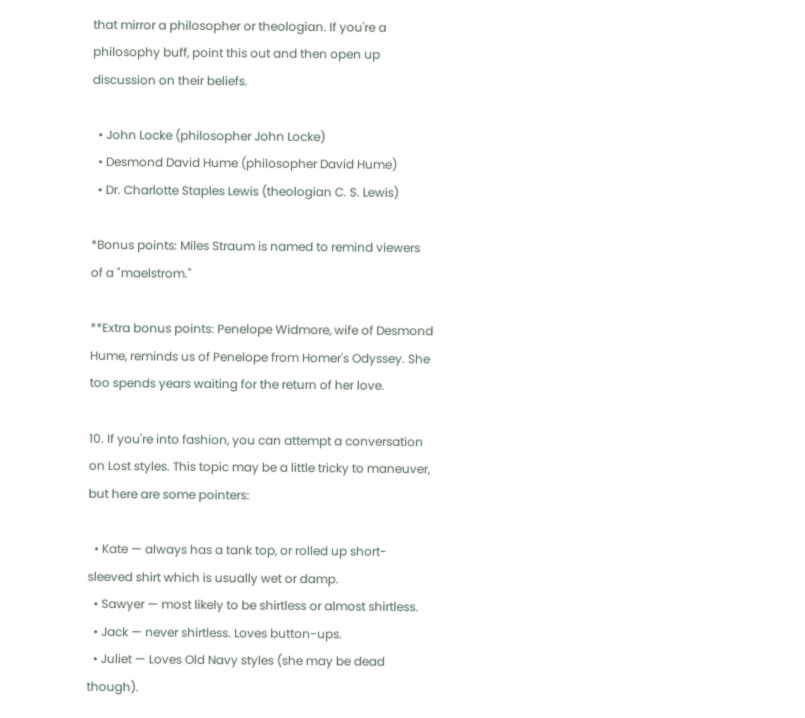that mirror a philosopher or theologian. If you're a philosophy buff, point this out and then open up discussion on their beliefs.

  • John Locke (philosopher John Locke)
  • Desmond David Hume (philosopher David Hume)
  • Dr. Charlotte Staples Lewis (theologian C. S. Lewis)

*Bonus points: Miles Straum is named to remind viewers of a "maelstrom."

**Extra bonus points: Penelope Widmore, wife of Desmond Hume, reminds us of Penelope from Homer's Odyssey. She too spends years waiting for the return of her love.

10. If you're into fashion, you can attempt a conversation on Lost styles. This topic may be a little tricky to maneuver, but here are some pointers:

  • Kate — always has a tank top, or rolled up short-sleeved shirt which is usually wet or damp.
  • Sawyer — most likely to be shirtless or almost shirtless.
  • Jack — never shirtless. Loves button-ups.
  • Juliet — Loves Old Navy styles (she may be dead though).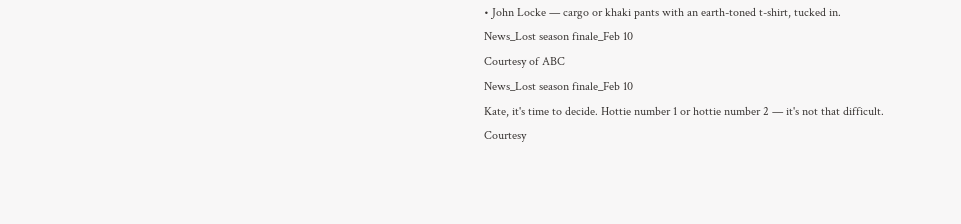• John Locke — cargo or khaki pants with an earth-toned t-shirt, tucked in.
News_Lost season finale_Feb 10
Courtesy of ABC
News_Lost season finale_Feb 10
Kate, it's time to decide. Hottie number 1 or hottie number 2 — it's not that difficult. Courtesy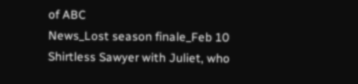of ABC
News_Lost season finale_Feb 10
Shirtless Sawyer with Juliet, who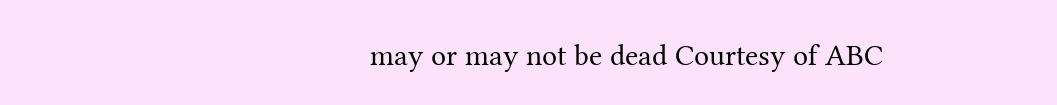may or may not be dead Courtesy of ABC